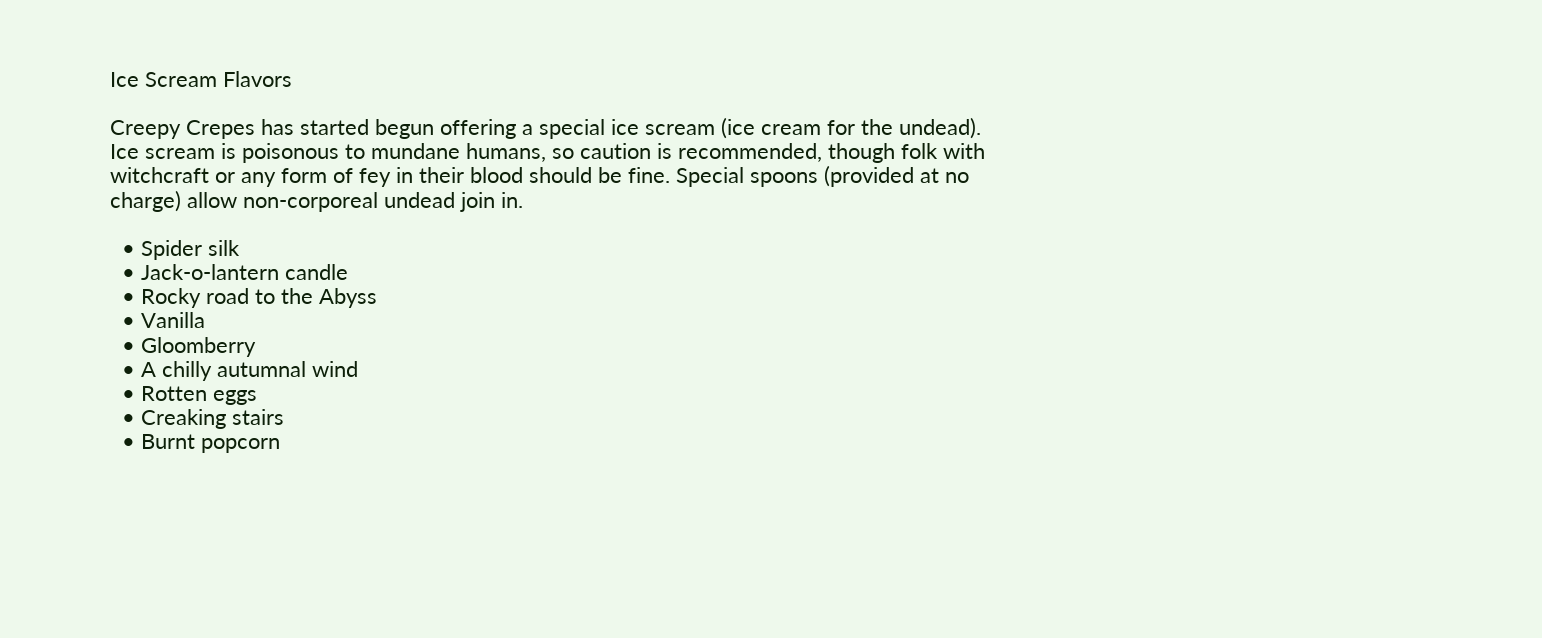Ice Scream Flavors

Creepy Crepes has started begun offering a special ice scream (ice cream for the undead). Ice scream is poisonous to mundane humans, so caution is recommended, though folk with witchcraft or any form of fey in their blood should be fine. Special spoons (provided at no charge) allow non-corporeal undead join in.

  • Spider silk
  • Jack-o-lantern candle
  • Rocky road to the Abyss
  • Vanilla
  • Gloomberry
  • A chilly autumnal wind
  • Rotten eggs
  • Creaking stairs
  • Burnt popcorn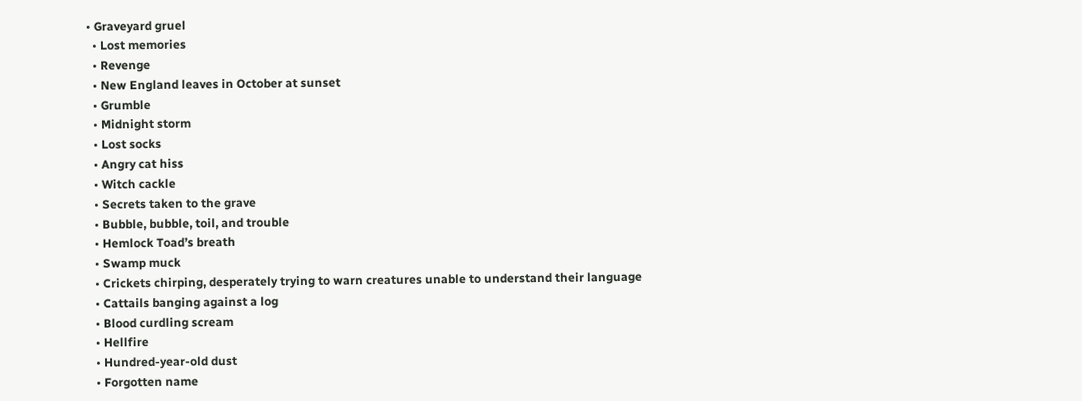• Graveyard gruel
  • Lost memories
  • Revenge
  • New England leaves in October at sunset
  • Grumble
  • Midnight storm
  • Lost socks
  • Angry cat hiss
  • Witch cackle
  • Secrets taken to the grave
  • Bubble, bubble, toil, and trouble
  • Hemlock Toad’s breath
  • Swamp muck
  • Crickets chirping, desperately trying to warn creatures unable to understand their language
  • Cattails banging against a log
  • Blood curdling scream
  • Hellfire
  • Hundred-year-old dust
  • Forgotten name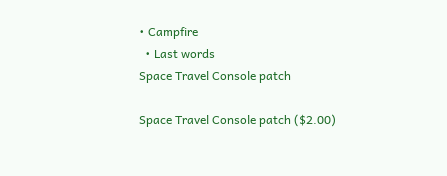• Campfire
  • Last words
Space Travel Console patch

Space Travel Console patch ($2.00)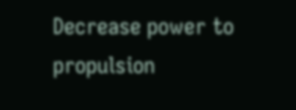Decrease power to propulsion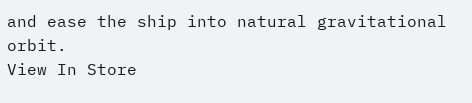and ease the ship into natural gravitational orbit.
View In Store